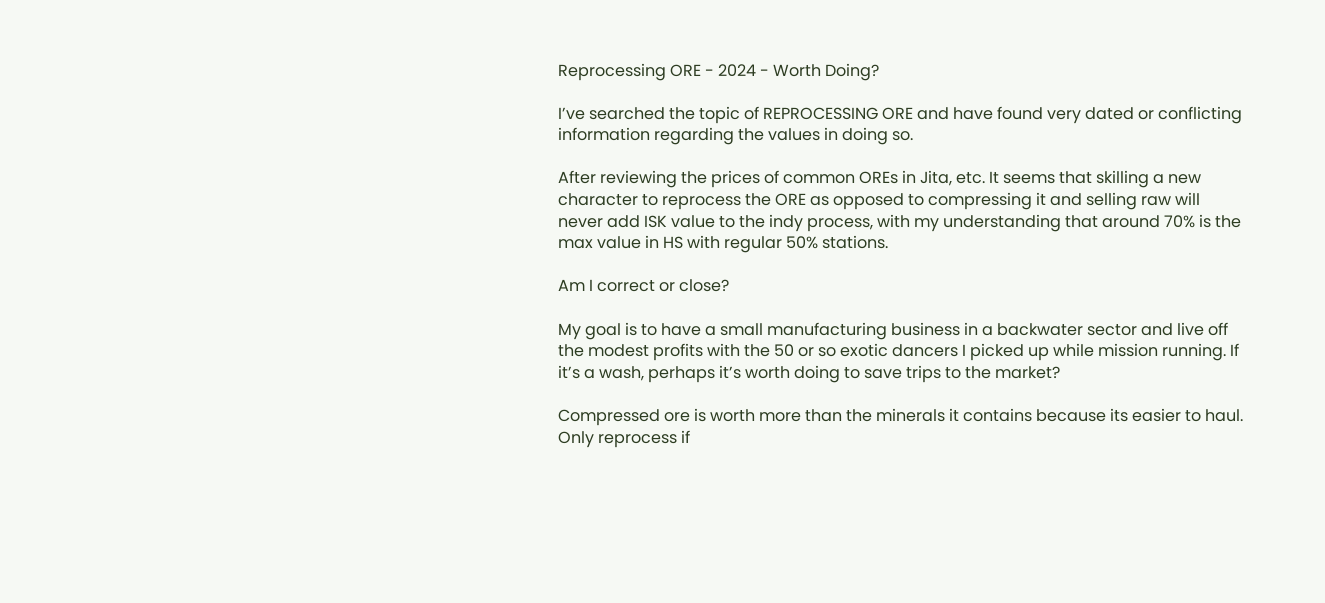Reprocessing ORE - 2024 - Worth Doing?

I’ve searched the topic of REPROCESSING ORE and have found very dated or conflicting information regarding the values in doing so.

After reviewing the prices of common OREs in Jita, etc. It seems that skilling a new character to reprocess the ORE as opposed to compressing it and selling raw will never add ISK value to the indy process, with my understanding that around 70% is the max value in HS with regular 50% stations.

Am I correct or close?

My goal is to have a small manufacturing business in a backwater sector and live off the modest profits with the 50 or so exotic dancers I picked up while mission running. If it’s a wash, perhaps it’s worth doing to save trips to the market?

Compressed ore is worth more than the minerals it contains because its easier to haul.
Only reprocess if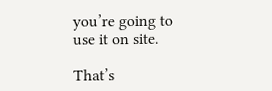you’re going to use it on site.

That’s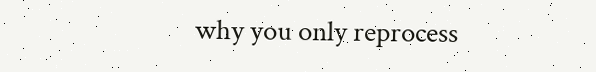why you only reprocess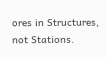ores in Structures, not Stations.